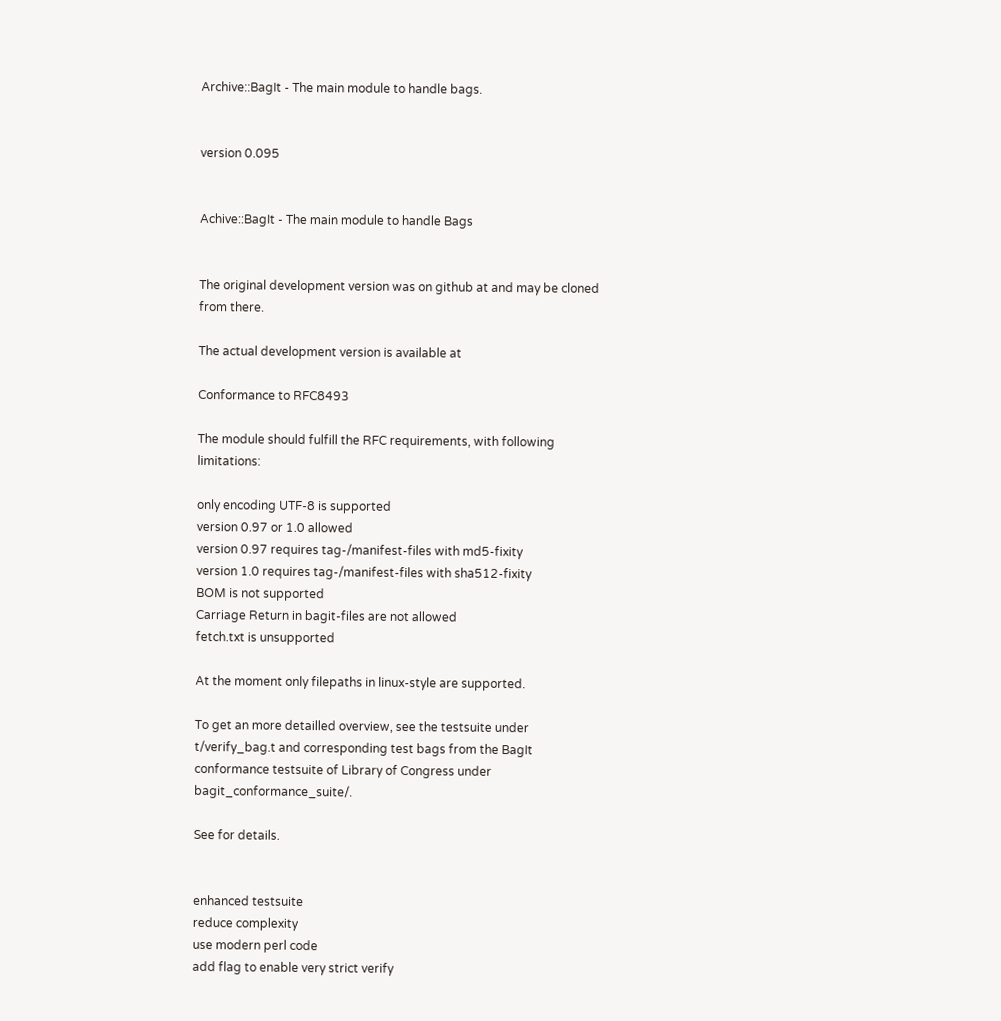Archive::BagIt - The main module to handle bags.


version 0.095


Achive::BagIt - The main module to handle Bags


The original development version was on github at and may be cloned from there.

The actual development version is available at

Conformance to RFC8493

The module should fulfill the RFC requirements, with following limitations:

only encoding UTF-8 is supported
version 0.97 or 1.0 allowed
version 0.97 requires tag-/manifest-files with md5-fixity
version 1.0 requires tag-/manifest-files with sha512-fixity
BOM is not supported
Carriage Return in bagit-files are not allowed
fetch.txt is unsupported

At the moment only filepaths in linux-style are supported.

To get an more detailled overview, see the testsuite under t/verify_bag.t and corresponding test bags from the BagIt conformance testsuite of Library of Congress under bagit_conformance_suite/.

See for details.


enhanced testsuite
reduce complexity
use modern perl code
add flag to enable very strict verify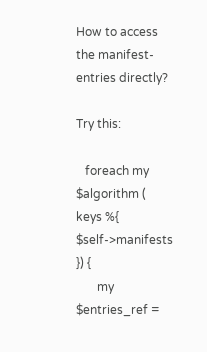How to access the manifest-entries directly?

Try this:

   foreach my $algorithm ( keys %{ $self->manifests }) {
       my $entries_ref =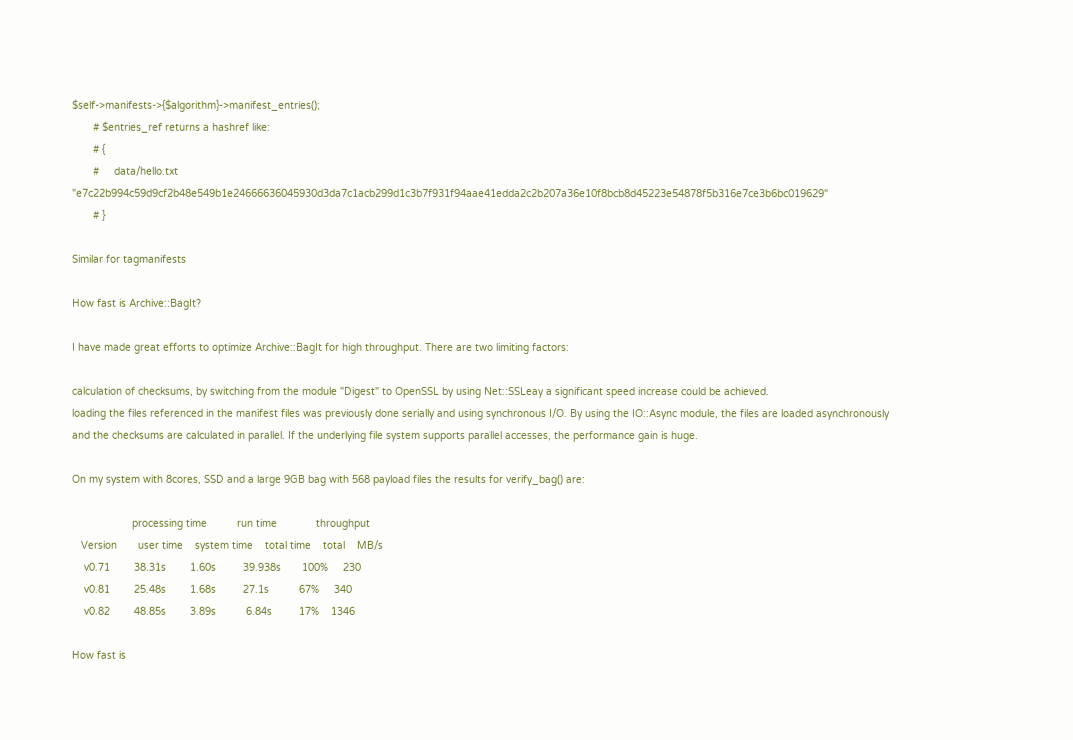$self->manifests->{$algorithm}->manifest_entries();
       # $entries_ref returns a hashref like:
       # {
       #     data/hello.txt   "e7c22b994c59d9cf2b48e549b1e24666636045930d3da7c1acb299d1c3b7f931f94aae41edda2c2b207a36e10f8bcb8d45223e54878f5b316e7ce3b6bc019629"
       # }

Similar for tagmanifests

How fast is Archive::BagIt?

I have made great efforts to optimize Archive::BagIt for high throughput. There are two limiting factors:

calculation of checksums, by switching from the module "Digest" to OpenSSL by using Net::SSLeay a significant speed increase could be achieved.
loading the files referenced in the manifest files was previously done serially and using synchronous I/O. By using the IO::Async module, the files are loaded asynchronously and the checksums are calculated in parallel. If the underlying file system supports parallel accesses, the performance gain is huge.

On my system with 8cores, SSD and a large 9GB bag with 568 payload files the results for verify_bag() are:

                    processing time          run time             throughput
   Version       user time    system time    total time    total    MB/s
    v0.71        38.31s        1.60s         39.938s       100%     230
    v0.81        25.48s        1.68s         27.1s          67%     340
    v0.82        48.85s        3.89s          6.84s         17%    1346

How fast is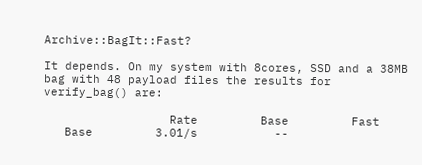Archive::BagIt::Fast?

It depends. On my system with 8cores, SSD and a 38MB bag with 48 payload files the results for verify_bag() are:

                  Rate         Base         Fast
   Base         3.01/s           --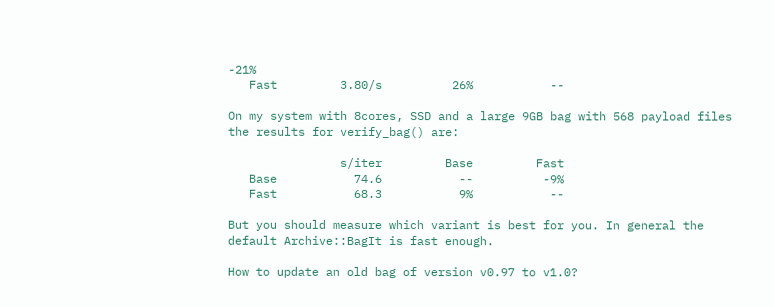-21%
   Fast         3.80/s          26%           --

On my system with 8cores, SSD and a large 9GB bag with 568 payload files the results for verify_bag() are:

                s/iter         Base         Fast
   Base           74.6           --          -9%
   Fast           68.3           9%           --

But you should measure which variant is best for you. In general the default Archive::BagIt is fast enough.

How to update an old bag of version v0.97 to v1.0?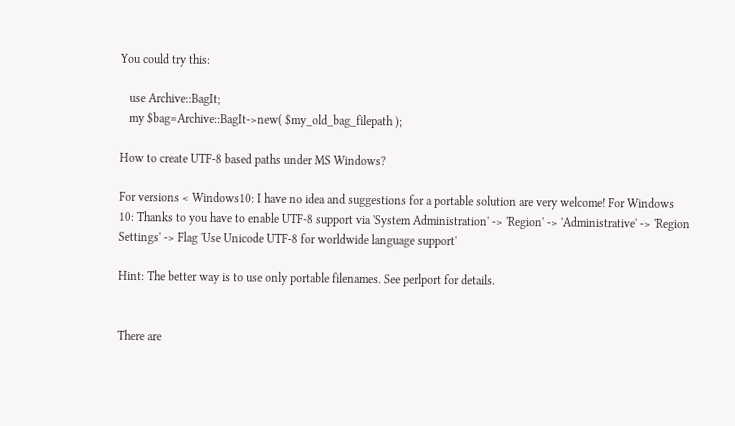You could try this:

   use Archive::BagIt;
   my $bag=Archive::BagIt->new( $my_old_bag_filepath );

How to create UTF-8 based paths under MS Windows?

For versions < Windows10: I have no idea and suggestions for a portable solution are very welcome! For Windows 10: Thanks to you have to enable UTF-8 support via 'System Administration' -> 'Region' -> 'Administrative' -> 'Region Settings' -> Flag 'Use Unicode UTF-8 for worldwide language support'

Hint: The better way is to use only portable filenames. See perlport for details.


There are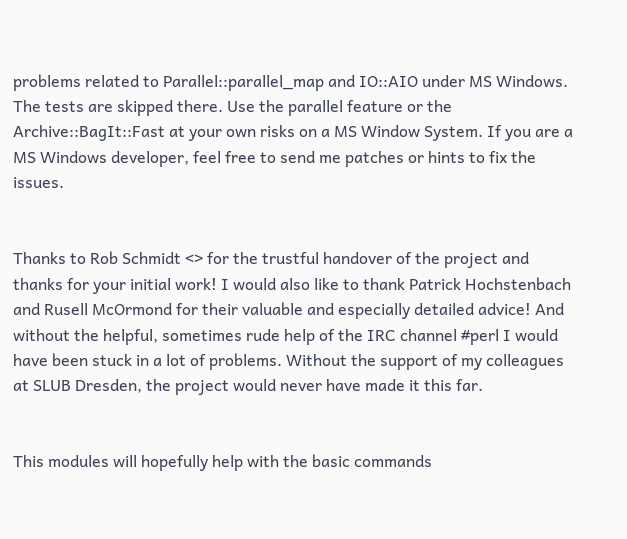problems related to Parallel::parallel_map and IO::AIO under MS Windows. The tests are skipped there. Use the parallel feature or the Archive::BagIt::Fast at your own risks on a MS Window System. If you are a MS Windows developer, feel free to send me patches or hints to fix the issues.


Thanks to Rob Schmidt <> for the trustful handover of the project and thanks for your initial work! I would also like to thank Patrick Hochstenbach and Rusell McOrmond for their valuable and especially detailed advice! And without the helpful, sometimes rude help of the IRC channel #perl I would have been stuck in a lot of problems. Without the support of my colleagues at SLUB Dresden, the project would never have made it this far.


This modules will hopefully help with the basic commands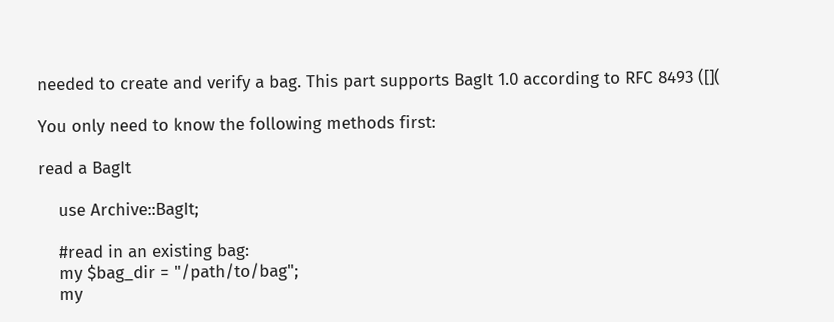needed to create and verify a bag. This part supports BagIt 1.0 according to RFC 8493 ([](

You only need to know the following methods first:

read a BagIt

    use Archive::BagIt;

    #read in an existing bag:
    my $bag_dir = "/path/to/bag";
    my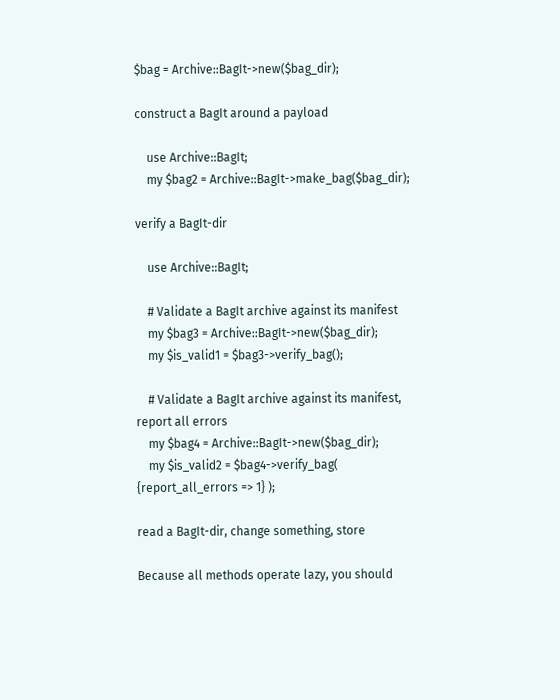$bag = Archive::BagIt->new($bag_dir);

construct a BagIt around a payload

    use Archive::BagIt;
    my $bag2 = Archive::BagIt->make_bag($bag_dir);

verify a BagIt-dir

    use Archive::BagIt;

    # Validate a BagIt archive against its manifest
    my $bag3 = Archive::BagIt->new($bag_dir);
    my $is_valid1 = $bag3->verify_bag();

    # Validate a BagIt archive against its manifest, report all errors
    my $bag4 = Archive::BagIt->new($bag_dir);
    my $is_valid2 = $bag4->verify_bag( {report_all_errors => 1} );

read a BagIt-dir, change something, store

Because all methods operate lazy, you should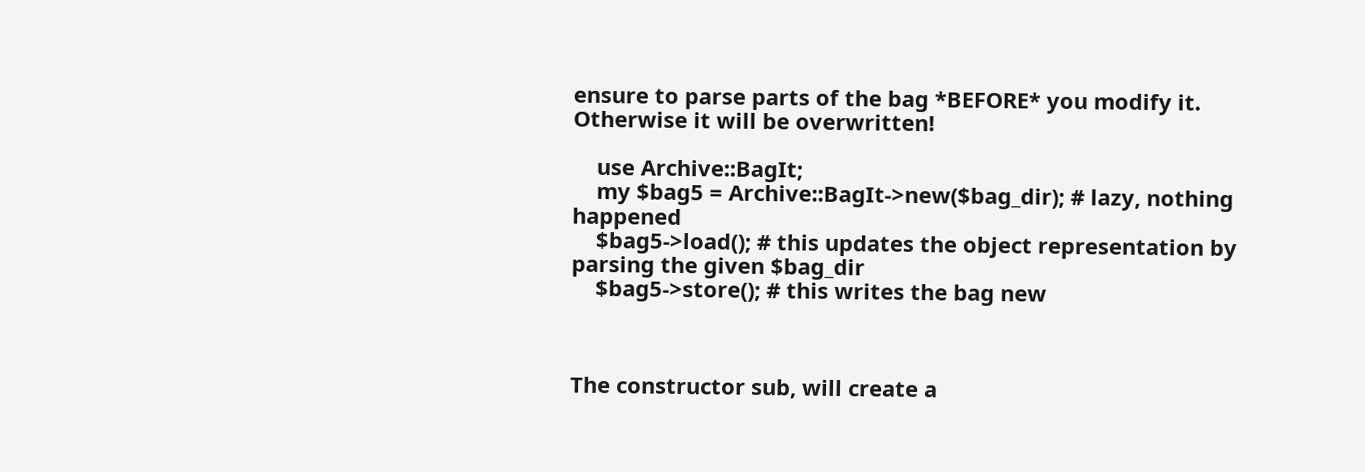ensure to parse parts of the bag *BEFORE* you modify it. Otherwise it will be overwritten!

    use Archive::BagIt;
    my $bag5 = Archive::BagIt->new($bag_dir); # lazy, nothing happened
    $bag5->load(); # this updates the object representation by parsing the given $bag_dir
    $bag5->store(); # this writes the bag new



The constructor sub, will create a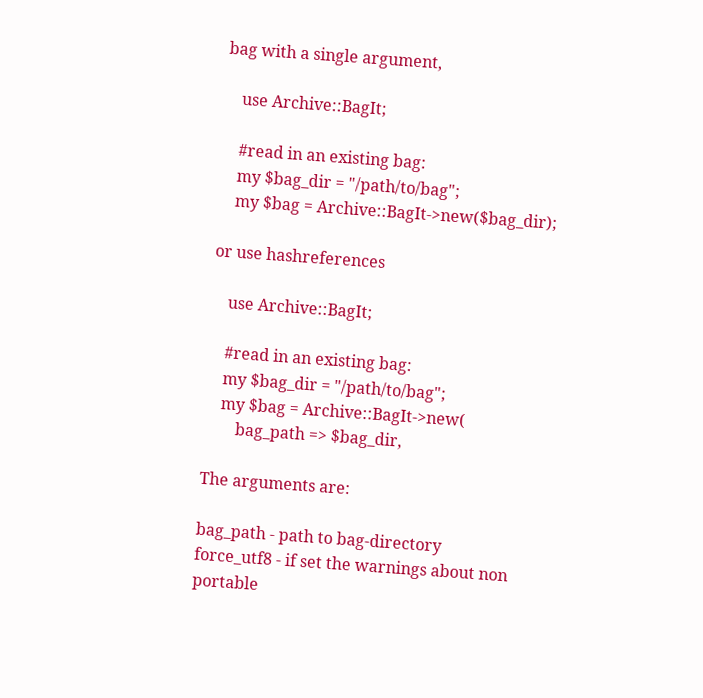bag with a single argument,

    use Archive::BagIt;

    #read in an existing bag:
    my $bag_dir = "/path/to/bag";
    my $bag = Archive::BagIt->new($bag_dir);

or use hashreferences

    use Archive::BagIt;

    #read in an existing bag:
    my $bag_dir = "/path/to/bag";
    my $bag = Archive::BagIt->new(
        bag_path => $bag_dir,

The arguments are:

bag_path - path to bag-directory
force_utf8 - if set the warnings about non portable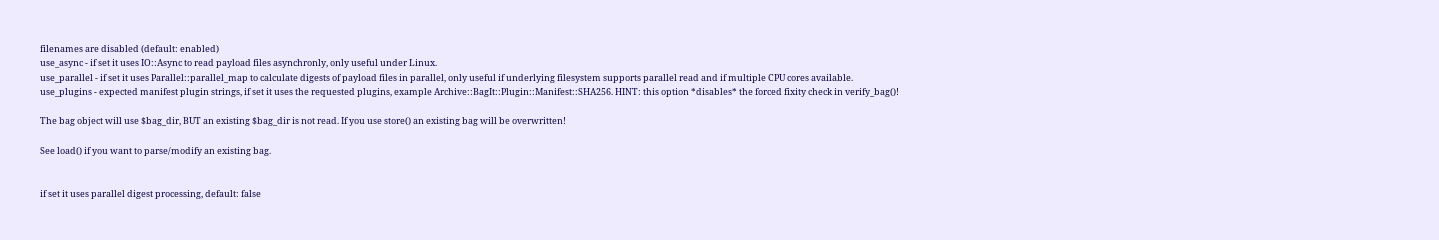filenames are disabled (default: enabled)
use_async - if set it uses IO::Async to read payload files asynchronly, only useful under Linux.
use_parallel - if set it uses Parallel::parallel_map to calculate digests of payload files in parallel, only useful if underlying filesystem supports parallel read and if multiple CPU cores available.
use_plugins - expected manifest plugin strings, if set it uses the requested plugins, example Archive::BagIt::Plugin::Manifest::SHA256. HINT: this option *disables* the forced fixity check in verify_bag()!

The bag object will use $bag_dir, BUT an existing $bag_dir is not read. If you use store() an existing bag will be overwritten!

See load() if you want to parse/modify an existing bag.


if set it uses parallel digest processing, default: false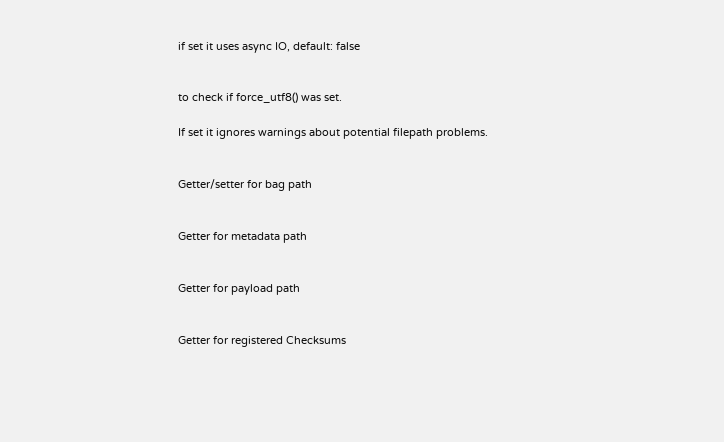if set it uses async IO, default: false


to check if force_utf8() was set.

If set it ignores warnings about potential filepath problems.


Getter/setter for bag path


Getter for metadata path


Getter for payload path


Getter for registered Checksums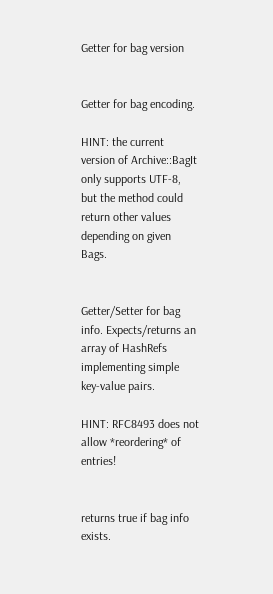Getter for bag version


Getter for bag encoding.

HINT: the current version of Archive::BagIt only supports UTF-8, but the method could return other values depending on given Bags.


Getter/Setter for bag info. Expects/returns an array of HashRefs implementing simple key-value pairs.

HINT: RFC8493 does not allow *reordering* of entries!


returns true if bag info exists.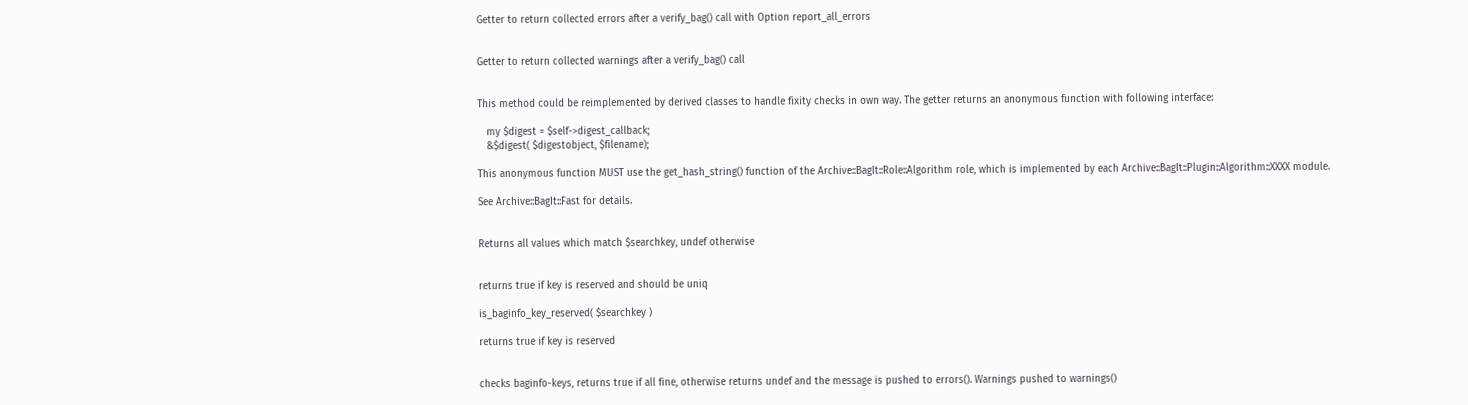Getter to return collected errors after a verify_bag() call with Option report_all_errors


Getter to return collected warnings after a verify_bag() call


This method could be reimplemented by derived classes to handle fixity checks in own way. The getter returns an anonymous function with following interface:

   my $digest = $self->digest_callback;
   &$digest( $digestobject, $filename);

This anonymous function MUST use the get_hash_string() function of the Archive::BagIt::Role::Algorithm role, which is implemented by each Archive::BagIt::Plugin::Algorithm::XXXX module.

See Archive::BagIt::Fast for details.


Returns all values which match $searchkey, undef otherwise


returns true if key is reserved and should be uniq

is_baginfo_key_reserved( $searchkey )

returns true if key is reserved


checks baginfo-keys, returns true if all fine, otherwise returns undef and the message is pushed to errors(). Warnings pushed to warnings()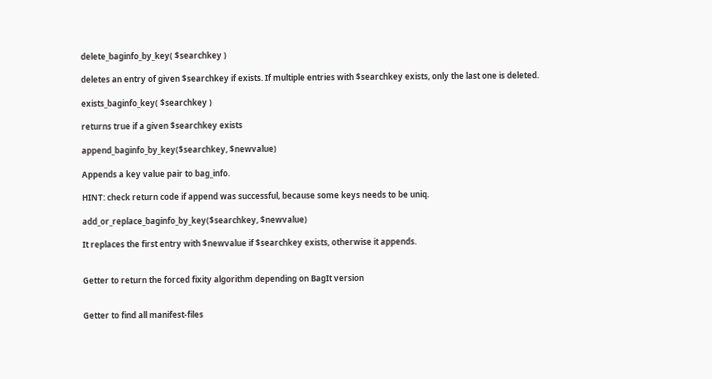delete_baginfo_by_key( $searchkey )

deletes an entry of given $searchkey if exists. If multiple entries with $searchkey exists, only the last one is deleted.

exists_baginfo_key( $searchkey )

returns true if a given $searchkey exists

append_baginfo_by_key($searchkey, $newvalue)

Appends a key value pair to bag_info.

HINT: check return code if append was successful, because some keys needs to be uniq.

add_or_replace_baginfo_by_key($searchkey, $newvalue)

It replaces the first entry with $newvalue if $searchkey exists, otherwise it appends.


Getter to return the forced fixity algorithm depending on BagIt version


Getter to find all manifest-files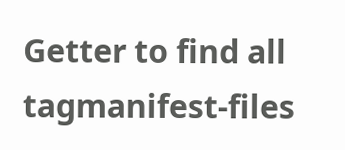Getter to find all tagmanifest-files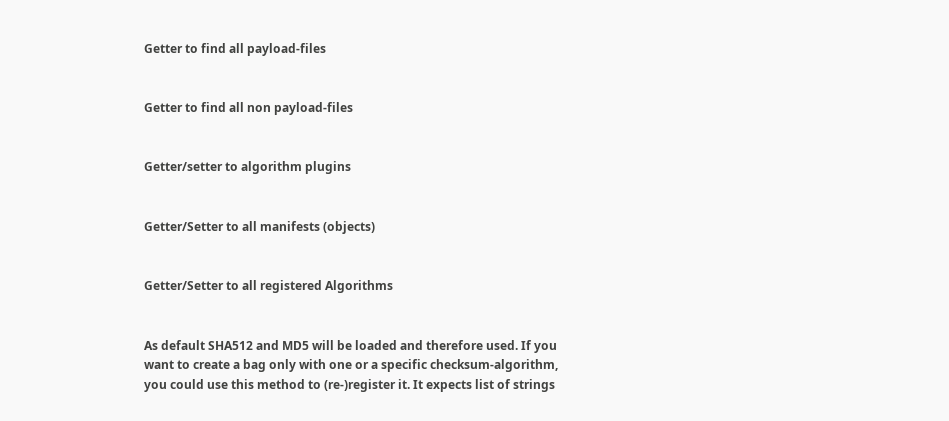Getter to find all payload-files


Getter to find all non payload-files


Getter/setter to algorithm plugins


Getter/Setter to all manifests (objects)


Getter/Setter to all registered Algorithms


As default SHA512 and MD5 will be loaded and therefore used. If you want to create a bag only with one or a specific checksum-algorithm, you could use this method to (re-)register it. It expects list of strings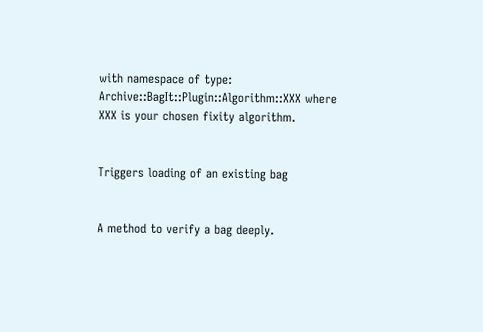with namespace of type: Archive::BagIt::Plugin::Algorithm::XXX where XXX is your chosen fixity algorithm.


Triggers loading of an existing bag


A method to verify a bag deeply.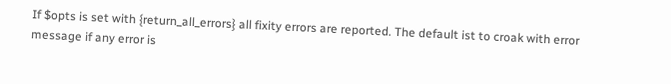If $opts is set with {return_all_errors} all fixity errors are reported. The default ist to croak with error message if any error is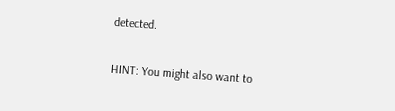detected.

HINT: You might also want to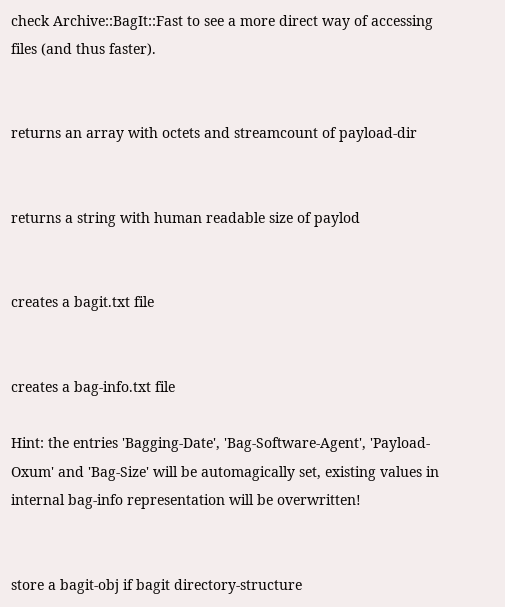check Archive::BagIt::Fast to see a more direct way of accessing files (and thus faster).


returns an array with octets and streamcount of payload-dir


returns a string with human readable size of paylod


creates a bagit.txt file


creates a bag-info.txt file

Hint: the entries 'Bagging-Date', 'Bag-Software-Agent', 'Payload-Oxum' and 'Bag-Size' will be automagically set, existing values in internal bag-info representation will be overwritten!


store a bagit-obj if bagit directory-structure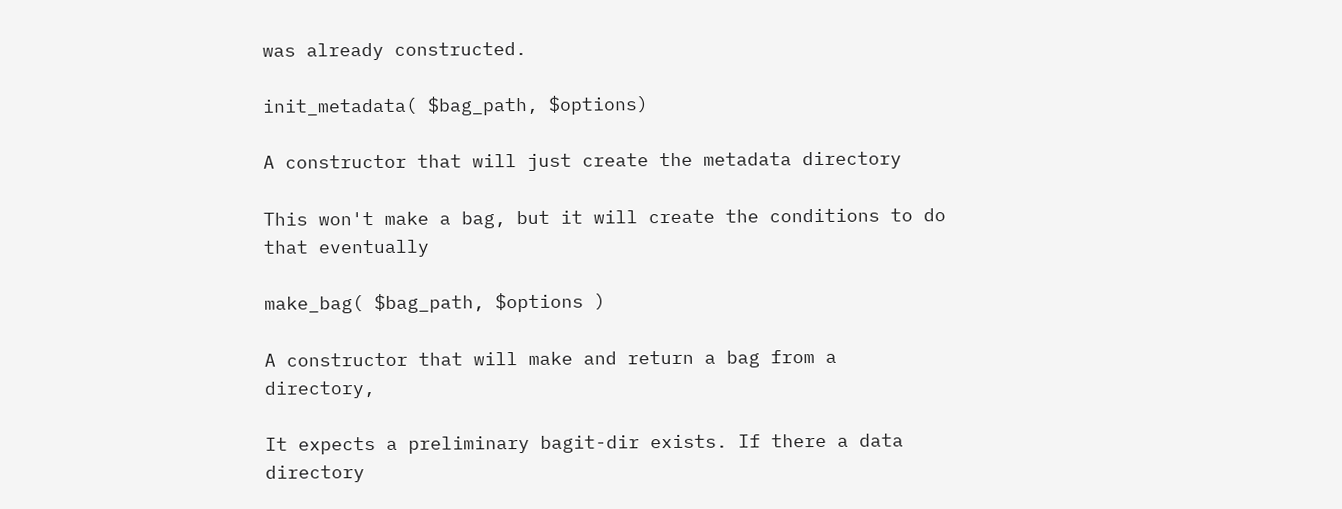was already constructed.

init_metadata( $bag_path, $options)

A constructor that will just create the metadata directory

This won't make a bag, but it will create the conditions to do that eventually

make_bag( $bag_path, $options )

A constructor that will make and return a bag from a directory,

It expects a preliminary bagit-dir exists. If there a data directory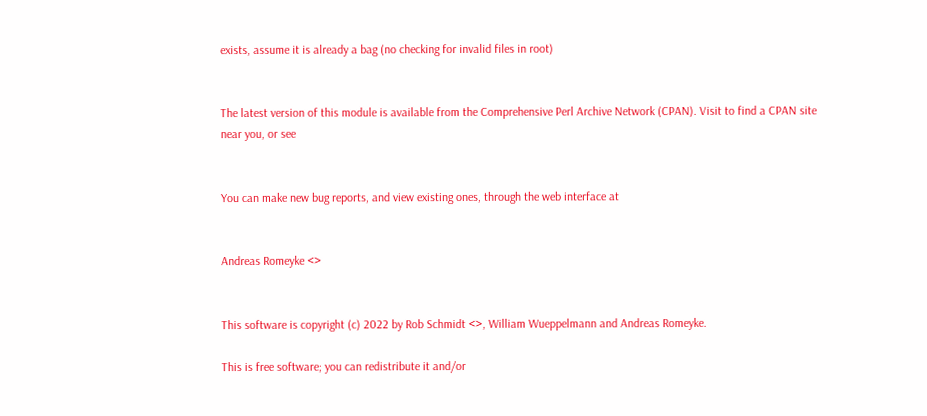exists, assume it is already a bag (no checking for invalid files in root)


The latest version of this module is available from the Comprehensive Perl Archive Network (CPAN). Visit to find a CPAN site near you, or see


You can make new bug reports, and view existing ones, through the web interface at


Andreas Romeyke <>


This software is copyright (c) 2022 by Rob Schmidt <>, William Wueppelmann and Andreas Romeyke.

This is free software; you can redistribute it and/or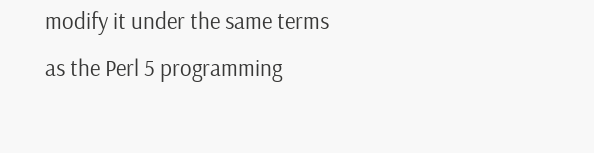modify it under the same terms as the Perl 5 programming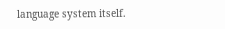language system itself.